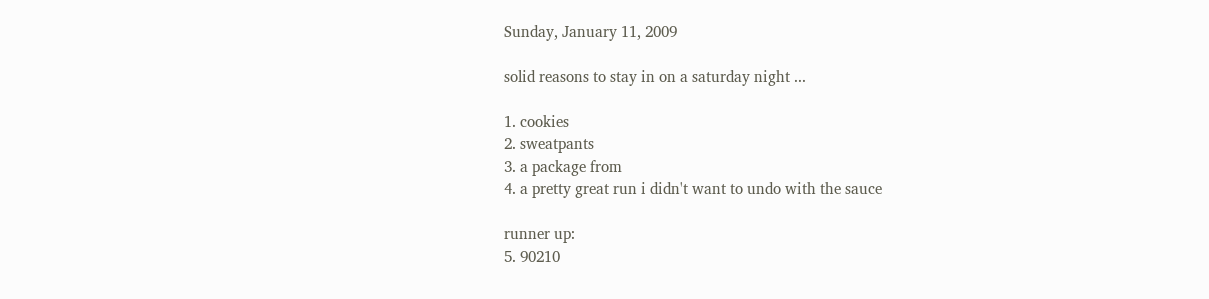Sunday, January 11, 2009

solid reasons to stay in on a saturday night ...

1. cookies
2. sweatpants
3. a package from
4. a pretty great run i didn't want to undo with the sauce

runner up:
5. 90210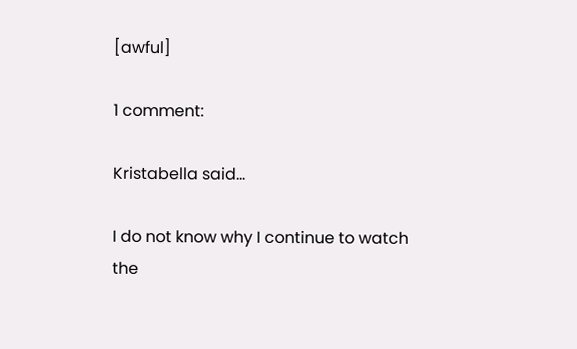[awful]

1 comment:

Kristabella said...

I do not know why I continue to watch the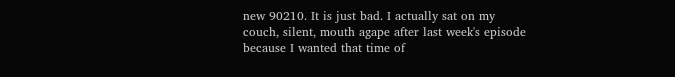new 90210. It is just bad. I actually sat on my couch, silent, mouth agape after last week's episode because I wanted that time of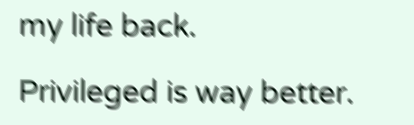my life back.

Privileged is way better.